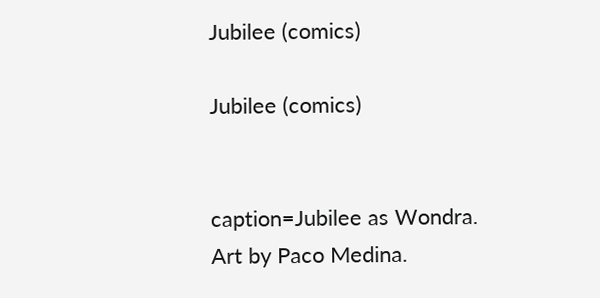Jubilee (comics)

Jubilee (comics)


caption=Jubilee as Wondra.
Art by Paco Medina.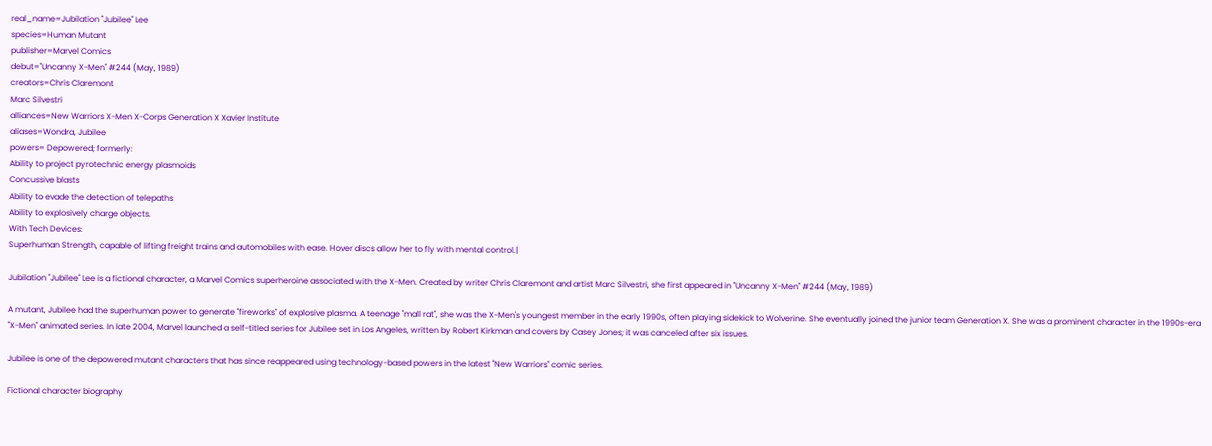real_name=Jubilation "Jubilee" Lee
species=Human Mutant
publisher=Marvel Comics
debut="Uncanny X-Men" #244 (May, 1989)
creators=Chris Claremont
Marc Silvestri
alliances=New Warriors X-Men X-Corps Generation X Xavier Institute
aliases=Wondra, Jubilee
powers= Depowered; formerly:
Ability to project pyrotechnic energy plasmoids
Concussive blasts
Ability to evade the detection of telepaths
Ability to explosively charge objects.
With Tech Devices:
Superhuman Strength, capable of lifting freight trains and automobiles with ease. Hover discs allow her to fly with mental control.|

Jubilation "Jubilee" Lee is a fictional character, a Marvel Comics superheroine associated with the X-Men. Created by writer Chris Claremont and artist Marc Silvestri, she first appeared in "Uncanny X-Men" #244 (May, 1989)

A mutant, Jubilee had the superhuman power to generate "fireworks" of explosive plasma. A teenage "mall rat", she was the X-Men's youngest member in the early 1990s, often playing sidekick to Wolverine. She eventually joined the junior team Generation X. She was a prominent character in the 1990s-era "X-Men" animated series. In late 2004, Marvel launched a self-titled series for Jubilee set in Los Angeles, written by Robert Kirkman and covers by Casey Jones; it was canceled after six issues.

Jubilee is one of the depowered mutant characters that has since reappeared using technology-based powers in the latest "New Warriors" comic series.

Fictional character biography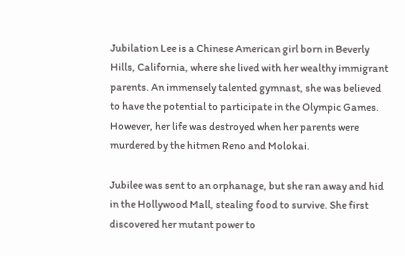Jubilation Lee is a Chinese American girl born in Beverly Hills, California, where she lived with her wealthy immigrant parents. An immensely talented gymnast, she was believed to have the potential to participate in the Olympic Games. However, her life was destroyed when her parents were murdered by the hitmen Reno and Molokai.

Jubilee was sent to an orphanage, but she ran away and hid in the Hollywood Mall, stealing food to survive. She first discovered her mutant power to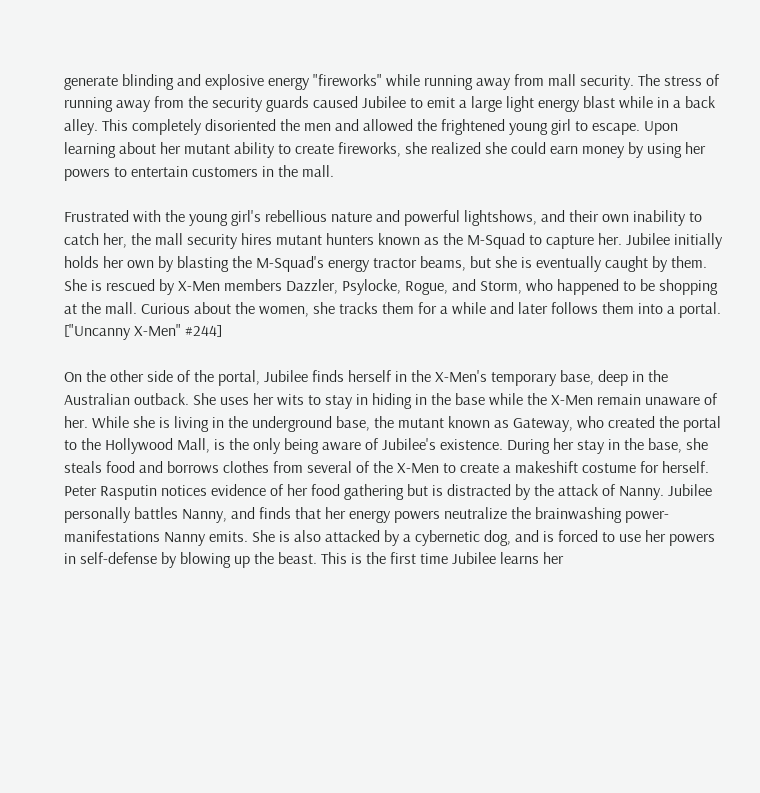generate blinding and explosive energy "fireworks" while running away from mall security. The stress of running away from the security guards caused Jubilee to emit a large light energy blast while in a back alley. This completely disoriented the men and allowed the frightened young girl to escape. Upon learning about her mutant ability to create fireworks, she realized she could earn money by using her powers to entertain customers in the mall.

Frustrated with the young girl's rebellious nature and powerful lightshows, and their own inability to catch her, the mall security hires mutant hunters known as the M-Squad to capture her. Jubilee initially holds her own by blasting the M-Squad's energy tractor beams, but she is eventually caught by them. She is rescued by X-Men members Dazzler, Psylocke, Rogue, and Storm, who happened to be shopping at the mall. Curious about the women, she tracks them for a while and later follows them into a portal. ["Uncanny X-Men" #244]

On the other side of the portal, Jubilee finds herself in the X-Men's temporary base, deep in the Australian outback. She uses her wits to stay in hiding in the base while the X-Men remain unaware of her. While she is living in the underground base, the mutant known as Gateway, who created the portal to the Hollywood Mall, is the only being aware of Jubilee's existence. During her stay in the base, she steals food and borrows clothes from several of the X-Men to create a makeshift costume for herself. Peter Rasputin notices evidence of her food gathering but is distracted by the attack of Nanny. Jubilee personally battles Nanny, and finds that her energy powers neutralize the brainwashing power-manifestations Nanny emits. She is also attacked by a cybernetic dog, and is forced to use her powers in self-defense by blowing up the beast. This is the first time Jubilee learns her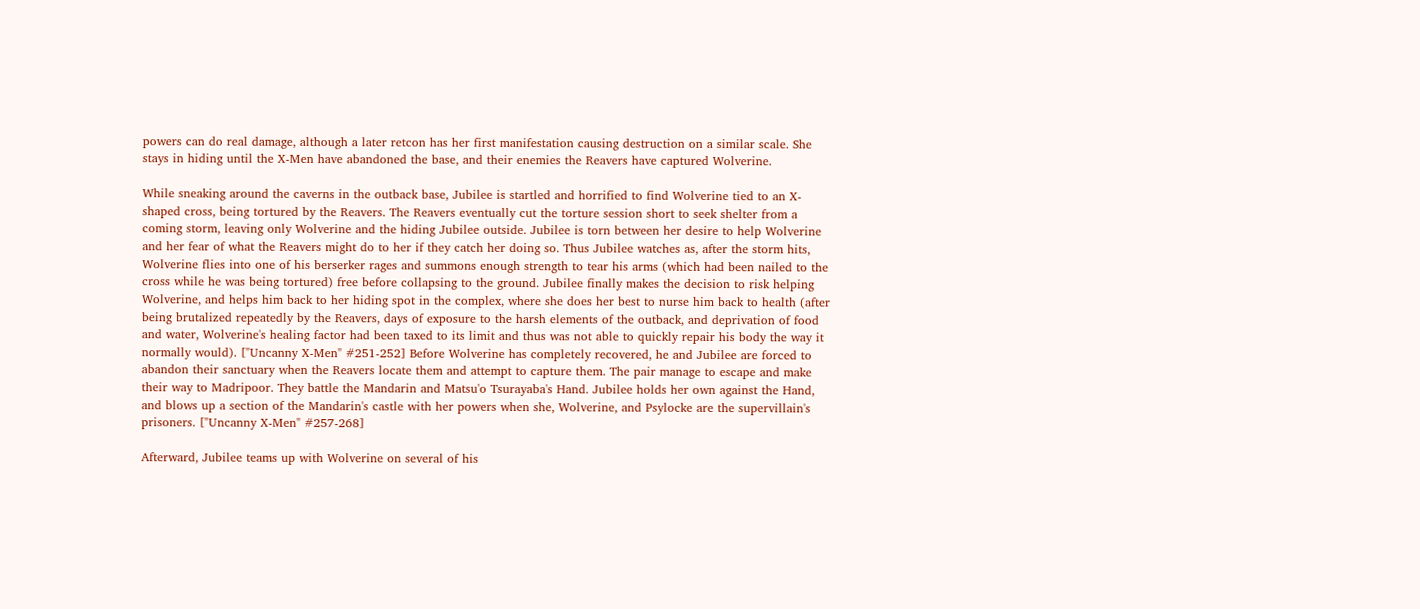powers can do real damage, although a later retcon has her first manifestation causing destruction on a similar scale. She stays in hiding until the X-Men have abandoned the base, and their enemies the Reavers have captured Wolverine.

While sneaking around the caverns in the outback base, Jubilee is startled and horrified to find Wolverine tied to an X-shaped cross, being tortured by the Reavers. The Reavers eventually cut the torture session short to seek shelter from a coming storm, leaving only Wolverine and the hiding Jubilee outside. Jubilee is torn between her desire to help Wolverine and her fear of what the Reavers might do to her if they catch her doing so. Thus Jubilee watches as, after the storm hits, Wolverine flies into one of his berserker rages and summons enough strength to tear his arms (which had been nailed to the cross while he was being tortured) free before collapsing to the ground. Jubilee finally makes the decision to risk helping Wolverine, and helps him back to her hiding spot in the complex, where she does her best to nurse him back to health (after being brutalized repeatedly by the Reavers, days of exposure to the harsh elements of the outback, and deprivation of food and water, Wolverine's healing factor had been taxed to its limit and thus was not able to quickly repair his body the way it normally would). ["Uncanny X-Men" #251-252] Before Wolverine has completely recovered, he and Jubilee are forced to abandon their sanctuary when the Reavers locate them and attempt to capture them. The pair manage to escape and make their way to Madripoor. They battle the Mandarin and Matsu'o Tsurayaba's Hand. Jubilee holds her own against the Hand, and blows up a section of the Mandarin's castle with her powers when she, Wolverine, and Psylocke are the supervillain's prisoners. ["Uncanny X-Men" #257-268]

Afterward, Jubilee teams up with Wolverine on several of his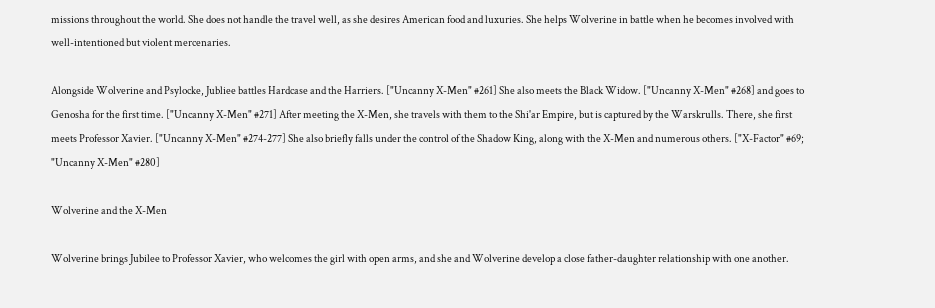missions throughout the world. She does not handle the travel well, as she desires American food and luxuries. She helps Wolverine in battle when he becomes involved with well-intentioned but violent mercenaries.

Alongside Wolverine and Psylocke, Jubliee battles Hardcase and the Harriers. ["Uncanny X-Men" #261] She also meets the Black Widow. ["Uncanny X-Men" #268] and goes to Genosha for the first time. ["Uncanny X-Men" #271] After meeting the X-Men, she travels with them to the Shi'ar Empire, but is captured by the Warskrulls. There, she first meets Professor Xavier. ["Uncanny X-Men" #274-277] She also briefly falls under the control of the Shadow King, along with the X-Men and numerous others. ["X-Factor" #69; "Uncanny X-Men" #280]

Wolverine and the X-Men

Wolverine brings Jubilee to Professor Xavier, who welcomes the girl with open arms, and she and Wolverine develop a close father-daughter relationship with one another.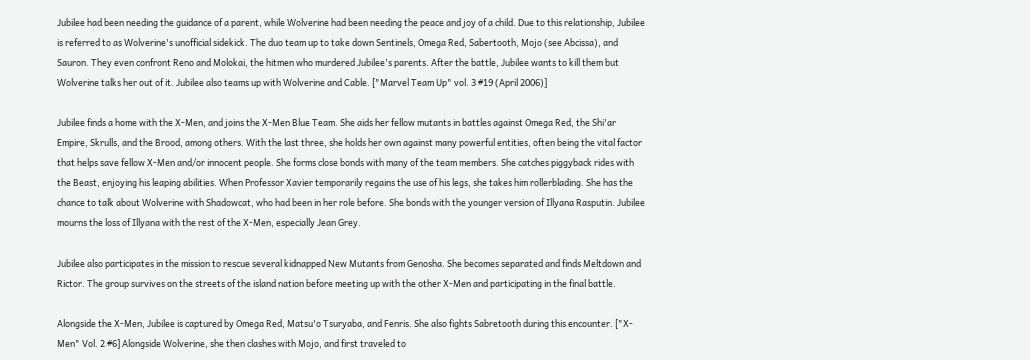Jubilee had been needing the guidance of a parent, while Wolverine had been needing the peace and joy of a child. Due to this relationship, Jubilee is referred to as Wolverine's unofficial sidekick. The duo team up to take down Sentinels, Omega Red, Sabertooth, Mojo (see Abcissa), and Sauron. They even confront Reno and Molokai, the hitmen who murdered Jubilee's parents. After the battle, Jubilee wants to kill them but Wolverine talks her out of it. Jubilee also teams up with Wolverine and Cable. ["Marvel Team Up" vol. 3 #19 (April 2006)]

Jubilee finds a home with the X-Men, and joins the X-Men Blue Team. She aids her fellow mutants in battles against Omega Red, the Shi'ar Empire, Skrulls, and the Brood, among others. With the last three, she holds her own against many powerful entities, often being the vital factor that helps save fellow X-Men and/or innocent people. She forms close bonds with many of the team members. She catches piggyback rides with the Beast, enjoying his leaping abilities. When Professor Xavier temporarily regains the use of his legs, she takes him rollerblading. She has the chance to talk about Wolverine with Shadowcat, who had been in her role before. She bonds with the younger version of Illyana Rasputin. Jubilee mourns the loss of Illyana with the rest of the X-Men, especially Jean Grey.

Jubilee also participates in the mission to rescue several kidnapped New Mutants from Genosha. She becomes separated and finds Meltdown and Rictor. The group survives on the streets of the island nation before meeting up with the other X-Men and participating in the final battle.

Alongside the X-Men, Jubilee is captured by Omega Red, Matsu'o Tsuryaba, and Fenris. She also fights Sabretooth during this encounter. ["X-Men" Vol. 2 #6] Alongside Wolverine, she then clashes with Mojo, and first traveled to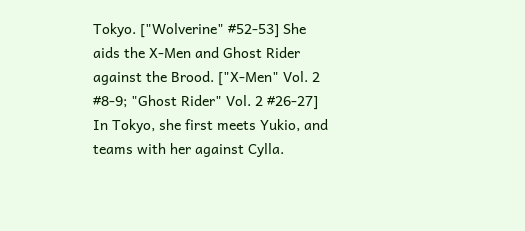Tokyo. ["Wolverine" #52-53] She aids the X-Men and Ghost Rider against the Brood. ["X-Men" Vol. 2 #8-9; "Ghost Rider" Vol. 2 #26-27] In Tokyo, she first meets Yukio, and teams with her against Cylla.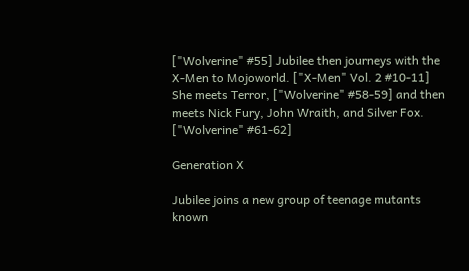["Wolverine" #55] Jubilee then journeys with the X-Men to Mojoworld. ["X-Men" Vol. 2 #10-11] She meets Terror, ["Wolverine" #58-59] and then meets Nick Fury, John Wraith, and Silver Fox. ["Wolverine" #61-62]

Generation X

Jubilee joins a new group of teenage mutants known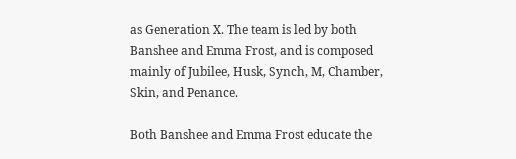as Generation X. The team is led by both Banshee and Emma Frost, and is composed mainly of Jubilee, Husk, Synch, M, Chamber, Skin, and Penance.

Both Banshee and Emma Frost educate the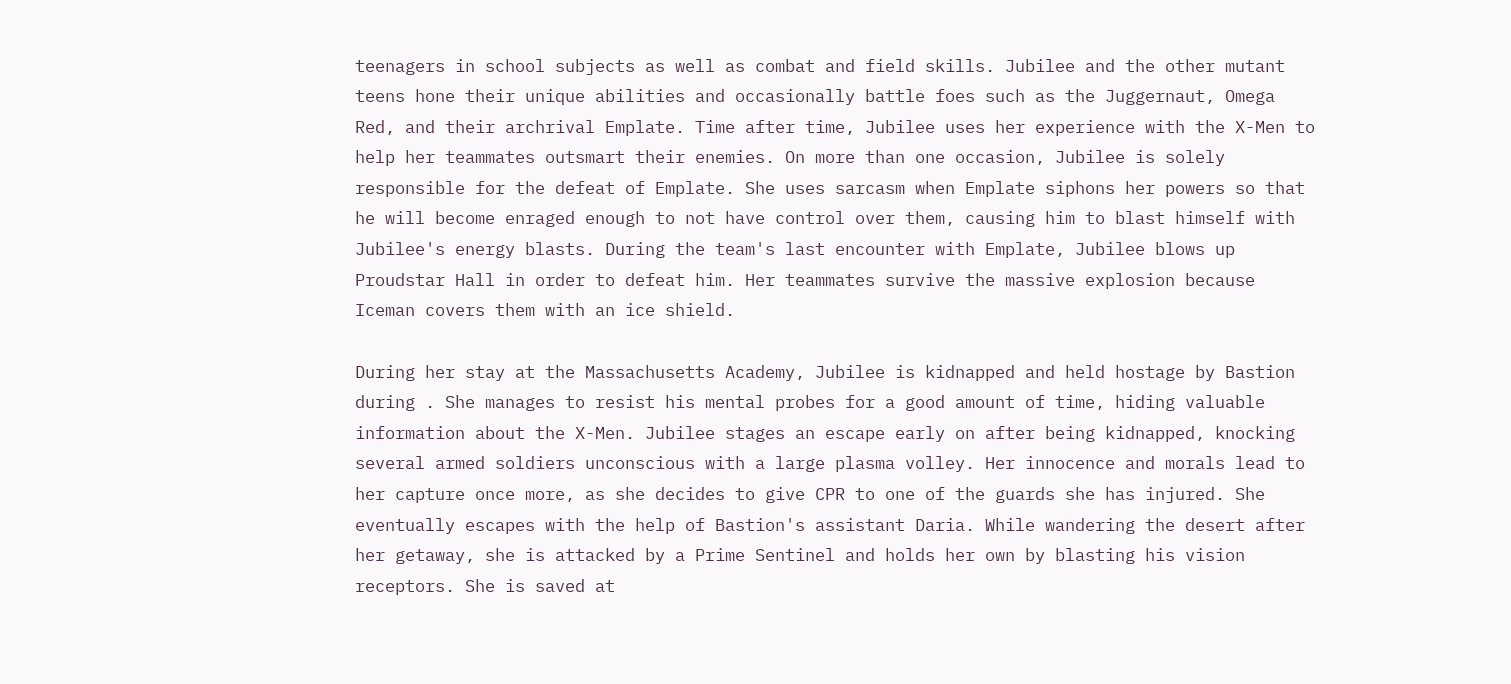teenagers in school subjects as well as combat and field skills. Jubilee and the other mutant teens hone their unique abilities and occasionally battle foes such as the Juggernaut, Omega Red, and their archrival Emplate. Time after time, Jubilee uses her experience with the X-Men to help her teammates outsmart their enemies. On more than one occasion, Jubilee is solely responsible for the defeat of Emplate. She uses sarcasm when Emplate siphons her powers so that he will become enraged enough to not have control over them, causing him to blast himself with Jubilee's energy blasts. During the team's last encounter with Emplate, Jubilee blows up Proudstar Hall in order to defeat him. Her teammates survive the massive explosion because Iceman covers them with an ice shield.

During her stay at the Massachusetts Academy, Jubilee is kidnapped and held hostage by Bastion during . She manages to resist his mental probes for a good amount of time, hiding valuable information about the X-Men. Jubilee stages an escape early on after being kidnapped, knocking several armed soldiers unconscious with a large plasma volley. Her innocence and morals lead to her capture once more, as she decides to give CPR to one of the guards she has injured. She eventually escapes with the help of Bastion's assistant Daria. While wandering the desert after her getaway, she is attacked by a Prime Sentinel and holds her own by blasting his vision receptors. She is saved at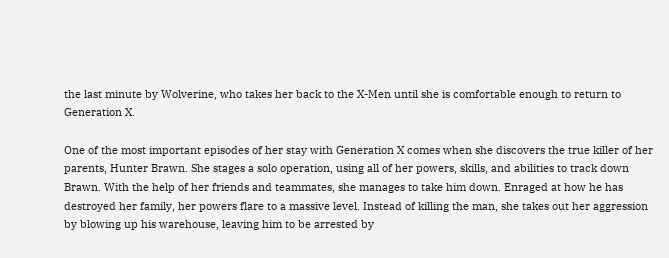the last minute by Wolverine, who takes her back to the X-Men until she is comfortable enough to return to Generation X.

One of the most important episodes of her stay with Generation X comes when she discovers the true killer of her parents, Hunter Brawn. She stages a solo operation, using all of her powers, skills, and abilities to track down Brawn. With the help of her friends and teammates, she manages to take him down. Enraged at how he has destroyed her family, her powers flare to a massive level. Instead of killing the man, she takes out her aggression by blowing up his warehouse, leaving him to be arrested by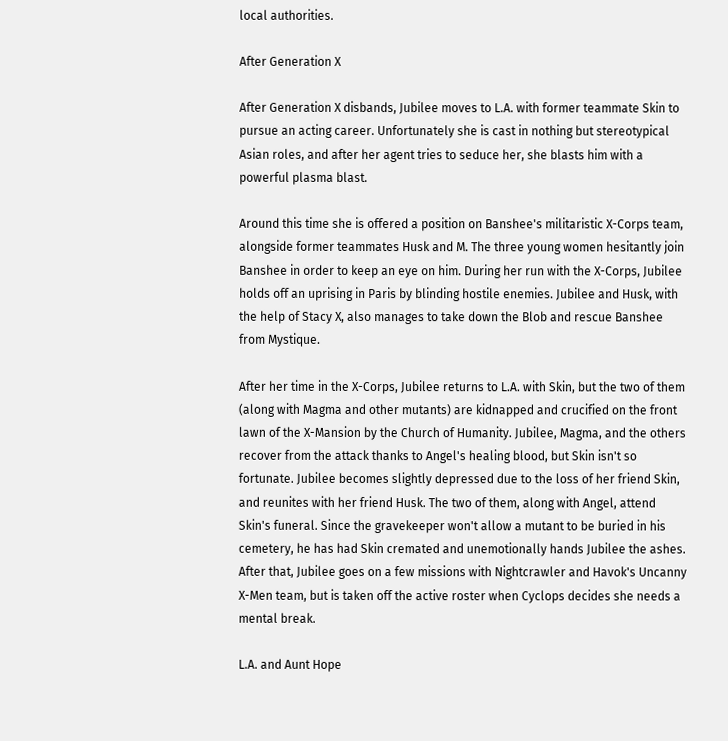local authorities.

After Generation X

After Generation X disbands, Jubilee moves to L.A. with former teammate Skin to pursue an acting career. Unfortunately she is cast in nothing but stereotypical Asian roles, and after her agent tries to seduce her, she blasts him with a powerful plasma blast.

Around this time she is offered a position on Banshee's militaristic X-Corps team, alongside former teammates Husk and M. The three young women hesitantly join Banshee in order to keep an eye on him. During her run with the X-Corps, Jubilee holds off an uprising in Paris by blinding hostile enemies. Jubilee and Husk, with the help of Stacy X, also manages to take down the Blob and rescue Banshee from Mystique.

After her time in the X-Corps, Jubilee returns to L.A. with Skin, but the two of them (along with Magma and other mutants) are kidnapped and crucified on the front lawn of the X-Mansion by the Church of Humanity. Jubilee, Magma, and the others recover from the attack thanks to Angel's healing blood, but Skin isn't so fortunate. Jubilee becomes slightly depressed due to the loss of her friend Skin, and reunites with her friend Husk. The two of them, along with Angel, attend Skin's funeral. Since the gravekeeper won't allow a mutant to be buried in his cemetery, he has had Skin cremated and unemotionally hands Jubilee the ashes. After that, Jubilee goes on a few missions with Nightcrawler and Havok's Uncanny X-Men team, but is taken off the active roster when Cyclops decides she needs a mental break.

L.A. and Aunt Hope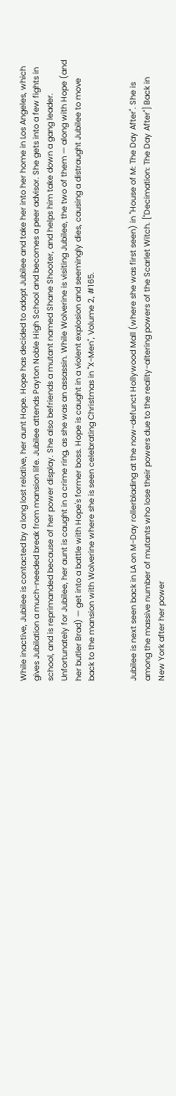While inactive, Jubilee is contacted by a long lost relative, her aunt Hope. Hope has decided to adopt Jubilee and take her into her home in Los Angeles, which gives Jubilation a much-needed break from mansion life. Jubilee attends Payton Noble High School and becomes a peer advisor. She gets into a few fights in school, and is reprimanded because of her power display. She also befriends a mutant named Shane Shooter, and helps him take down a gang leader. Unfortunately for Jubilee, her aunt is caught in a crime ring, as she was an assassin. While Wolverine is visiting Jubilee, the two of them — along with Hope (and her butler Brad) — get into a battle with Hope's former boss. Hope is caught in a violent explosion and seemingly dies, causing a distraught Jubilee to move back to the mansion with Wolverine where she is seen celebrating Christmas in "X-Men", Volume 2, #165.


Jubilee is next seen back in LA on M-Day rollerblading at the now-defunct Hollywood Mall (where she was first seen) in "House of M: The Day After". She is among the massive number of mutants who lose their powers due to the reality-altering powers of the Scarlet Witch. ["Decimation: The Day After"] Back in New York after her power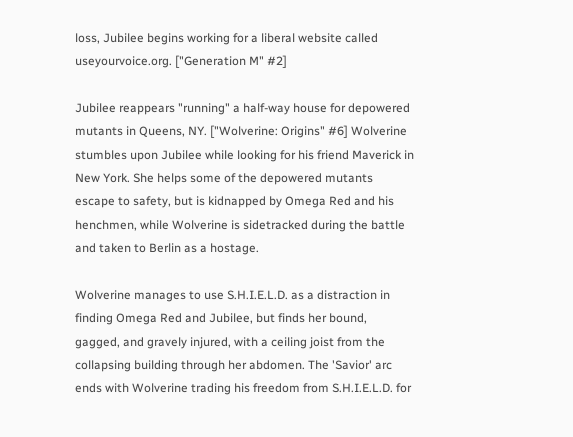loss, Jubilee begins working for a liberal website called useyourvoice.org. ["Generation M" #2]

Jubilee reappears "running" a half-way house for depowered mutants in Queens, NY. ["Wolverine: Origins" #6] Wolverine stumbles upon Jubilee while looking for his friend Maverick in New York. She helps some of the depowered mutants escape to safety, but is kidnapped by Omega Red and his henchmen, while Wolverine is sidetracked during the battle and taken to Berlin as a hostage.

Wolverine manages to use S.H.I.E.L.D. as a distraction in finding Omega Red and Jubilee, but finds her bound, gagged, and gravely injured, with a ceiling joist from the collapsing building through her abdomen. The 'Savior' arc ends with Wolverine trading his freedom from S.H.I.E.L.D. for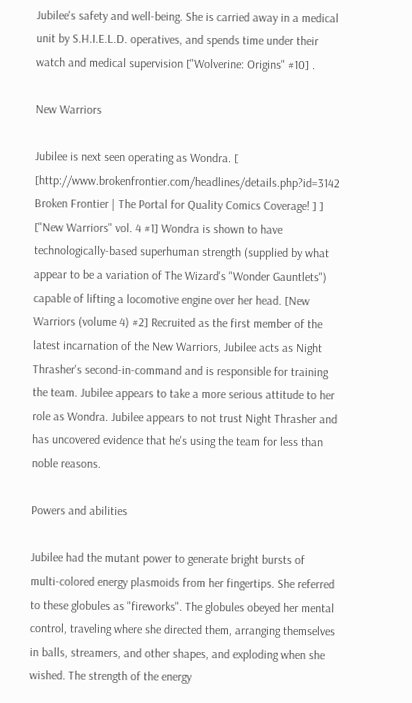Jubilee's safety and well-being. She is carried away in a medical unit by S.H.I.E.L.D. operatives, and spends time under their watch and medical supervision ["Wolverine: Origins" #10] .

New Warriors

Jubilee is next seen operating as Wondra. [ [http://www.brokenfrontier.com/headlines/details.php?id=3142 Broken Frontier | The Portal for Quality Comics Coverage! ] ] ["New Warriors" vol. 4 #1] Wondra is shown to have technologically-based superhuman strength (supplied by what appear to be a variation of The Wizard's "Wonder Gauntlets") capable of lifting a locomotive engine over her head. [New Warriors (volume 4) #2] Recruited as the first member of the latest incarnation of the New Warriors, Jubilee acts as Night Thrasher's second-in-command and is responsible for training the team. Jubilee appears to take a more serious attitude to her role as Wondra. Jubilee appears to not trust Night Thrasher and has uncovered evidence that he's using the team for less than noble reasons.

Powers and abilities

Jubilee had the mutant power to generate bright bursts of multi-colored energy plasmoids from her fingertips. She referred to these globules as "fireworks". The globules obeyed her mental control, traveling where she directed them, arranging themselves in balls, streamers, and other shapes, and exploding when she wished. The strength of the energy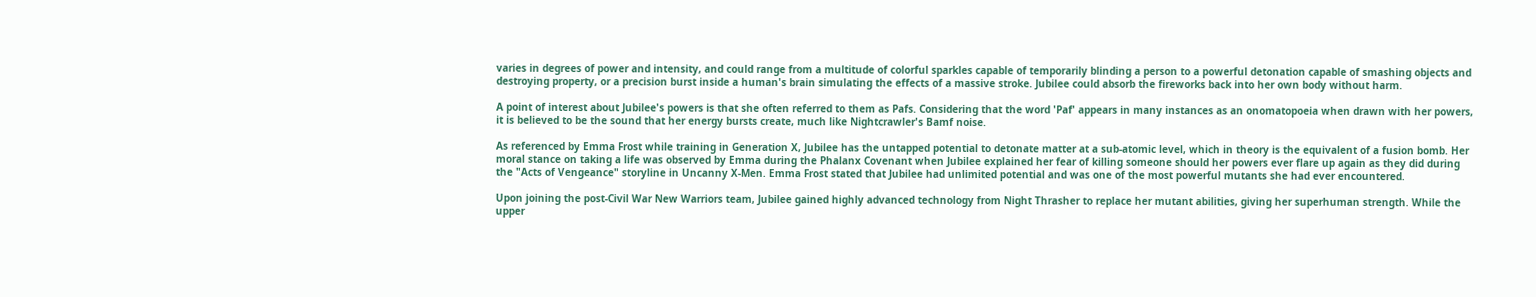varies in degrees of power and intensity, and could range from a multitude of colorful sparkles capable of temporarily blinding a person to a powerful detonation capable of smashing objects and destroying property, or a precision burst inside a human's brain simulating the effects of a massive stroke. Jubilee could absorb the fireworks back into her own body without harm.

A point of interest about Jubilee's powers is that she often referred to them as Pafs. Considering that the word 'Paf' appears in many instances as an onomatopoeia when drawn with her powers, it is believed to be the sound that her energy bursts create, much like Nightcrawler's Bamf noise.

As referenced by Emma Frost while training in Generation X, Jubilee has the untapped potential to detonate matter at a sub-atomic level, which in theory is the equivalent of a fusion bomb. Her moral stance on taking a life was observed by Emma during the Phalanx Covenant when Jubilee explained her fear of killing someone should her powers ever flare up again as they did during the "Acts of Vengeance" storyline in Uncanny X-Men. Emma Frost stated that Jubilee had unlimited potential and was one of the most powerful mutants she had ever encountered.

Upon joining the post-Civil War New Warriors team, Jubilee gained highly advanced technology from Night Thrasher to replace her mutant abilities, giving her superhuman strength. While the upper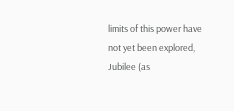limits of this power have not yet been explored, Jubilee (as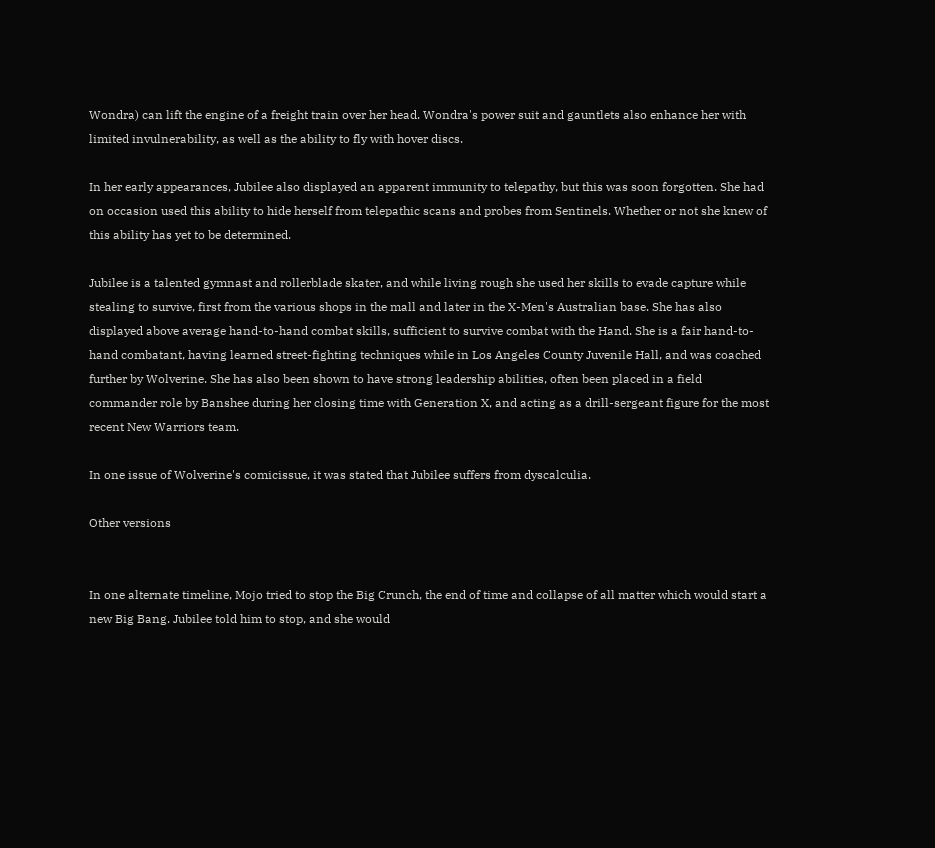Wondra) can lift the engine of a freight train over her head. Wondra's power suit and gauntlets also enhance her with limited invulnerability, as well as the ability to fly with hover discs.

In her early appearances, Jubilee also displayed an apparent immunity to telepathy, but this was soon forgotten. She had on occasion used this ability to hide herself from telepathic scans and probes from Sentinels. Whether or not she knew of this ability has yet to be determined.

Jubilee is a talented gymnast and rollerblade skater, and while living rough she used her skills to evade capture while stealing to survive, first from the various shops in the mall and later in the X-Men's Australian base. She has also displayed above average hand-to-hand combat skills, sufficient to survive combat with the Hand. She is a fair hand-to-hand combatant, having learned street-fighting techniques while in Los Angeles County Juvenile Hall, and was coached further by Wolverine. She has also been shown to have strong leadership abilities, often been placed in a field commander role by Banshee during her closing time with Generation X, and acting as a drill-sergeant figure for the most recent New Warriors team.

In one issue of Wolverine's comicissue, it was stated that Jubilee suffers from dyscalculia.

Other versions


In one alternate timeline, Mojo tried to stop the Big Crunch, the end of time and collapse of all matter which would start a new Big Bang. Jubilee told him to stop, and she would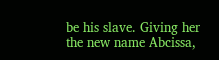be his slave. Giving her the new name Abcissa,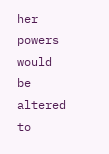her powers would be altered to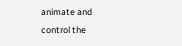animate and control the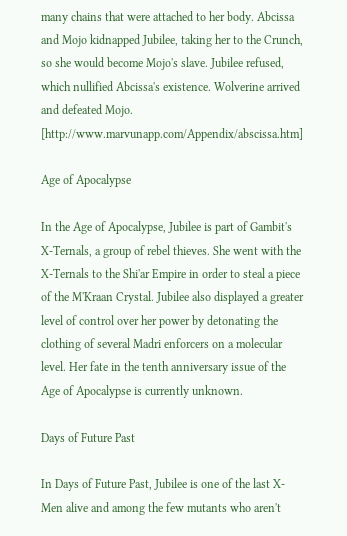many chains that were attached to her body. Abcissa and Mojo kidnapped Jubilee, taking her to the Crunch, so she would become Mojo's slave. Jubilee refused, which nullified Abcissa's existence. Wolverine arrived and defeated Mojo. [http://www.marvunapp.com/Appendix/abscissa.htm]

Age of Apocalypse

In the Age of Apocalypse, Jubilee is part of Gambit's X-Ternals, a group of rebel thieves. She went with the X-Ternals to the Shi'ar Empire in order to steal a piece of the M'Kraan Crystal. Jubilee also displayed a greater level of control over her power by detonating the clothing of several Madri enforcers on a molecular level. Her fate in the tenth anniversary issue of the Age of Apocalypse is currently unknown.

Days of Future Past

In Days of Future Past, Jubilee is one of the last X-Men alive and among the few mutants who aren't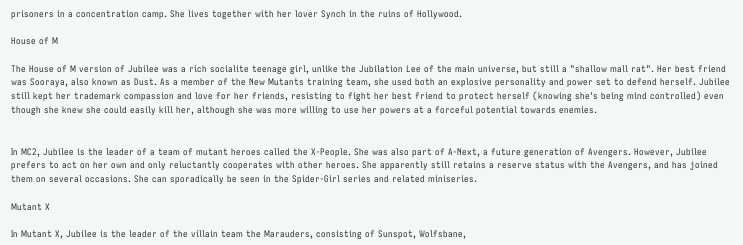prisoners in a concentration camp. She lives together with her lover Synch in the ruins of Hollywood.

House of M

The House of M version of Jubilee was a rich socialite teenage girl, unlike the Jubilation Lee of the main universe, but still a "shallow mall rat". Her best friend was Sooraya, also known as Dust. As a member of the New Mutants training team, she used both an explosive personality and power set to defend herself. Jubilee still kept her trademark compassion and love for her friends, resisting to fight her best friend to protect herself (knowing she's being mind controlled) even though she knew she could easily kill her, although she was more willing to use her powers at a forceful potential towards enemies.


In MC2, Jubilee is the leader of a team of mutant heroes called the X-People. She was also part of A-Next, a future generation of Avengers. However, Jubilee prefers to act on her own and only reluctantly cooperates with other heroes. She apparently still retains a reserve status with the Avengers, and has joined them on several occasions. She can sporadically be seen in the Spider-Girl series and related miniseries.

Mutant X

In Mutant X, Jubilee is the leader of the villain team the Marauders, consisting of Sunspot, Wolfsbane,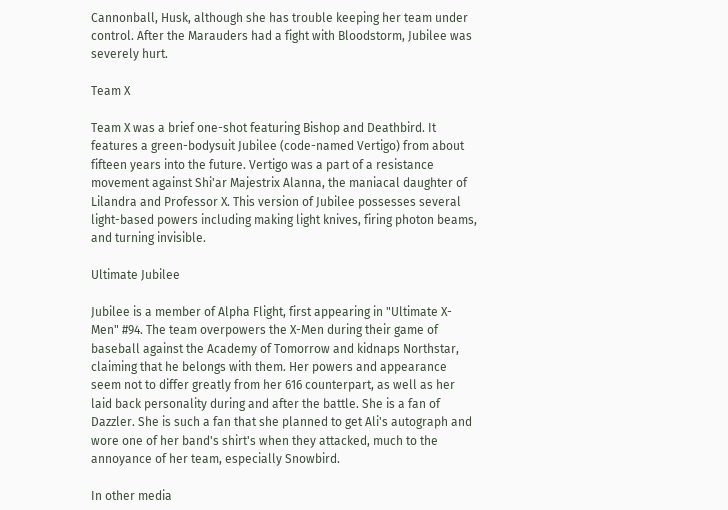Cannonball, Husk, although she has trouble keeping her team under control. After the Marauders had a fight with Bloodstorm, Jubilee was severely hurt.

Team X

Team X was a brief one-shot featuring Bishop and Deathbird. It features a green-bodysuit Jubilee (code-named Vertigo) from about fifteen years into the future. Vertigo was a part of a resistance movement against Shi'ar Majestrix Alanna, the maniacal daughter of Lilandra and Professor X. This version of Jubilee possesses several light-based powers including making light knives, firing photon beams, and turning invisible.

Ultimate Jubilee

Jubilee is a member of Alpha Flight, first appearing in "Ultimate X-Men" #94. The team overpowers the X-Men during their game of baseball against the Academy of Tomorrow and kidnaps Northstar, claiming that he belongs with them. Her powers and appearance seem not to differ greatly from her 616 counterpart, as well as her laid back personality during and after the battle. She is a fan of Dazzler. She is such a fan that she planned to get Ali's autograph and wore one of her band's shirt's when they attacked, much to the annoyance of her team, especially Snowbird.

In other media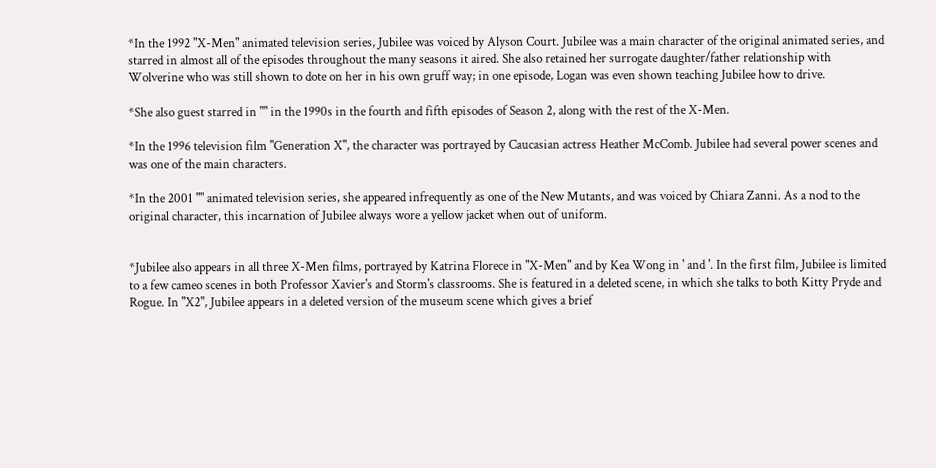*In the 1992 "X-Men" animated television series, Jubilee was voiced by Alyson Court. Jubilee was a main character of the original animated series, and starred in almost all of the episodes throughout the many seasons it aired. She also retained her surrogate daughter/father relationship with Wolverine who was still shown to dote on her in his own gruff way; in one episode, Logan was even shown teaching Jubilee how to drive.

*She also guest starred in "" in the 1990s in the fourth and fifth episodes of Season 2, along with the rest of the X-Men.

*In the 1996 television film "Generation X", the character was portrayed by Caucasian actress Heather McComb. Jubilee had several power scenes and was one of the main characters.

*In the 2001 "" animated television series, she appeared infrequently as one of the New Mutants, and was voiced by Chiara Zanni. As a nod to the original character, this incarnation of Jubilee always wore a yellow jacket when out of uniform.


*Jubilee also appears in all three X-Men films, portrayed by Katrina Florece in "X-Men" and by Kea Wong in ' and '. In the first film, Jubilee is limited to a few cameo scenes in both Professor Xavier's and Storm's classrooms. She is featured in a deleted scene, in which she talks to both Kitty Pryde and Rogue. In "X2", Jubilee appears in a deleted version of the museum scene which gives a brief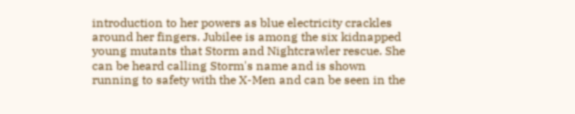introduction to her powers as blue electricity crackles around her fingers. Jubilee is among the six kidnapped young mutants that Storm and Nightcrawler rescue. She can be heard calling Storm's name and is shown running to safety with the X-Men and can be seen in the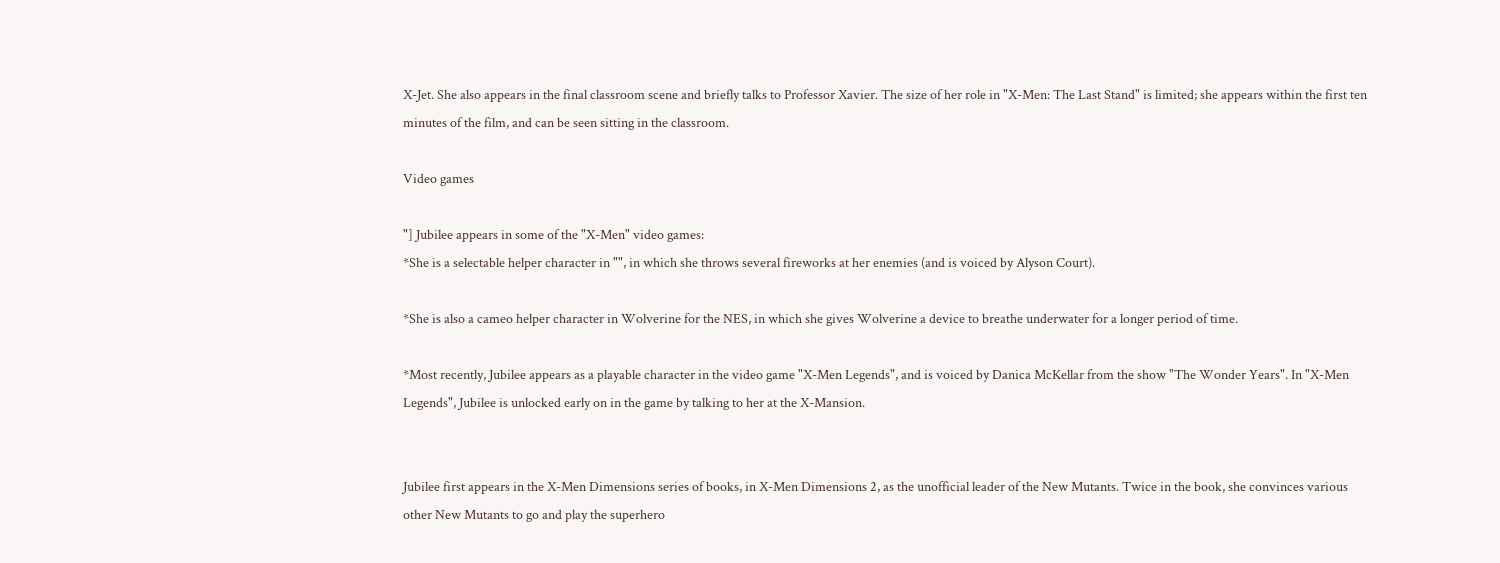X-Jet. She also appears in the final classroom scene and briefly talks to Professor Xavier. The size of her role in "X-Men: The Last Stand" is limited; she appears within the first ten minutes of the film, and can be seen sitting in the classroom.

Video games

"] Jubilee appears in some of the "X-Men" video games:
*She is a selectable helper character in "", in which she throws several fireworks at her enemies (and is voiced by Alyson Court).

*She is also a cameo helper character in Wolverine for the NES, in which she gives Wolverine a device to breathe underwater for a longer period of time.

*Most recently, Jubilee appears as a playable character in the video game "X-Men Legends", and is voiced by Danica McKellar from the show "The Wonder Years". In "X-Men Legends", Jubilee is unlocked early on in the game by talking to her at the X-Mansion.


Jubilee first appears in the X-Men Dimensions series of books, in X-Men Dimensions 2, as the unofficial leader of the New Mutants. Twice in the book, she convinces various other New Mutants to go and play the superhero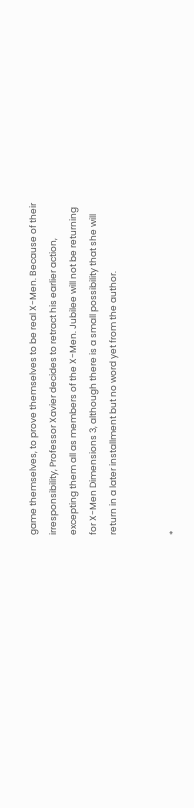game themselves, to prove themselves to be real X-Men. Because of their irresponsibility, Professor Xavier decides to retract his earlier action, excepting them all as members of the X-Men. Jubilee will not be returning for X-Men Dimensions 3, although there is a small possibility that she will return in a later installment but no word yet from the author.


*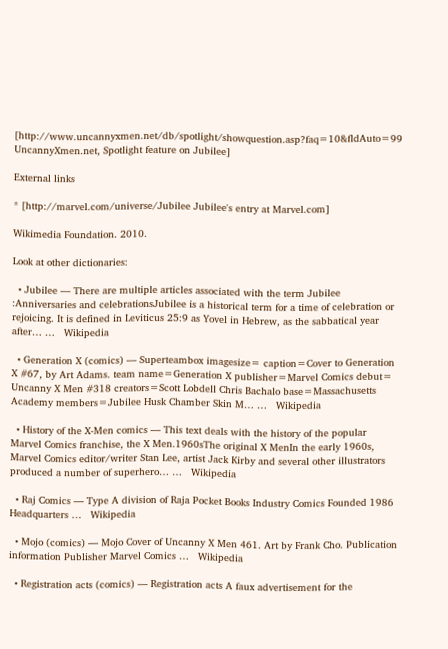[http://www.uncannyxmen.net/db/spotlight/showquestion.asp?faq=10&fldAuto=99 UncannyXmen.net, Spotlight feature on Jubilee]

External links

* [http://marvel.com/universe/Jubilee Jubilee's entry at Marvel.com]

Wikimedia Foundation. 2010.

Look at other dictionaries:

  • Jubilee — There are multiple articles associated with the term Jubilee :Anniversaries and celebrationsJubilee is a historical term for a time of celebration or rejoicing. It is defined in Leviticus 25:9 as Yovel in Hebrew, as the sabbatical year after… …   Wikipedia

  • Generation X (comics) — Superteambox imagesize= caption=Cover to Generation X #67, by Art Adams. team name=Generation X publisher=Marvel Comics debut= Uncanny X Men #318 creators=Scott Lobdell Chris Bachalo base=Massachusetts Academy members=Jubilee Husk Chamber Skin M… …   Wikipedia

  • History of the X-Men comics — This text deals with the history of the popular Marvel Comics franchise, the X Men.1960sThe original X MenIn the early 1960s, Marvel Comics editor/writer Stan Lee, artist Jack Kirby and several other illustrators produced a number of superhero… …   Wikipedia

  • Raj Comics — Type A division of Raja Pocket Books Industry Comics Founded 1986 Headquarters …   Wikipedia

  • Mojo (comics) — Mojo Cover of Uncanny X Men 461. Art by Frank Cho. Publication information Publisher Marvel Comics …   Wikipedia

  • Registration acts (comics) — Registration acts A faux advertisement for the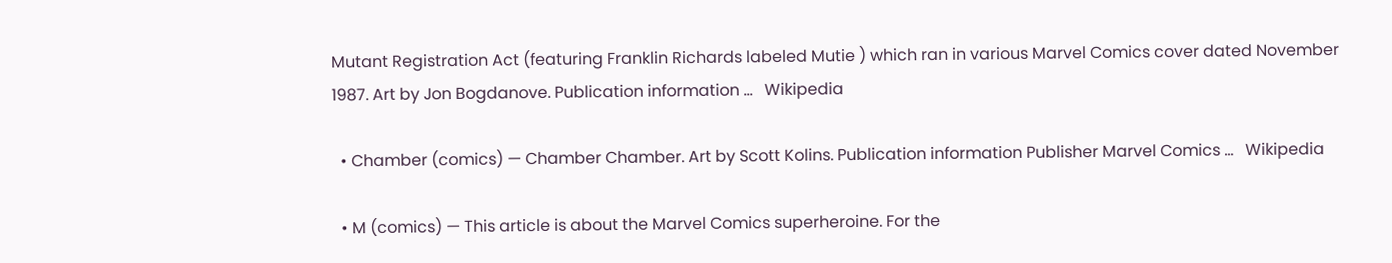Mutant Registration Act (featuring Franklin Richards labeled Mutie ) which ran in various Marvel Comics cover dated November 1987. Art by Jon Bogdanove. Publication information …   Wikipedia

  • Chamber (comics) — Chamber Chamber. Art by Scott Kolins. Publication information Publisher Marvel Comics …   Wikipedia

  • M (comics) — This article is about the Marvel Comics superheroine. For the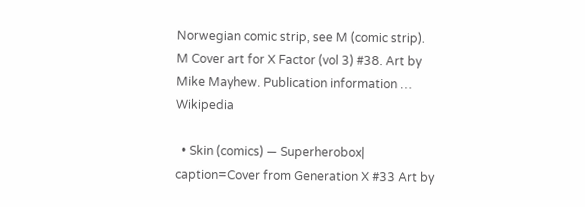Norwegian comic strip, see M (comic strip). M Cover art for X Factor (vol 3) #38. Art by Mike Mayhew. Publication information …   Wikipedia

  • Skin (comics) — Superherobox| caption=Cover from Generation X #33 Art by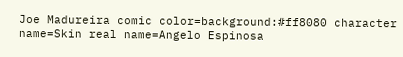Joe Madureira comic color=background:#ff8080 character name=Skin real name=Angelo Espinosa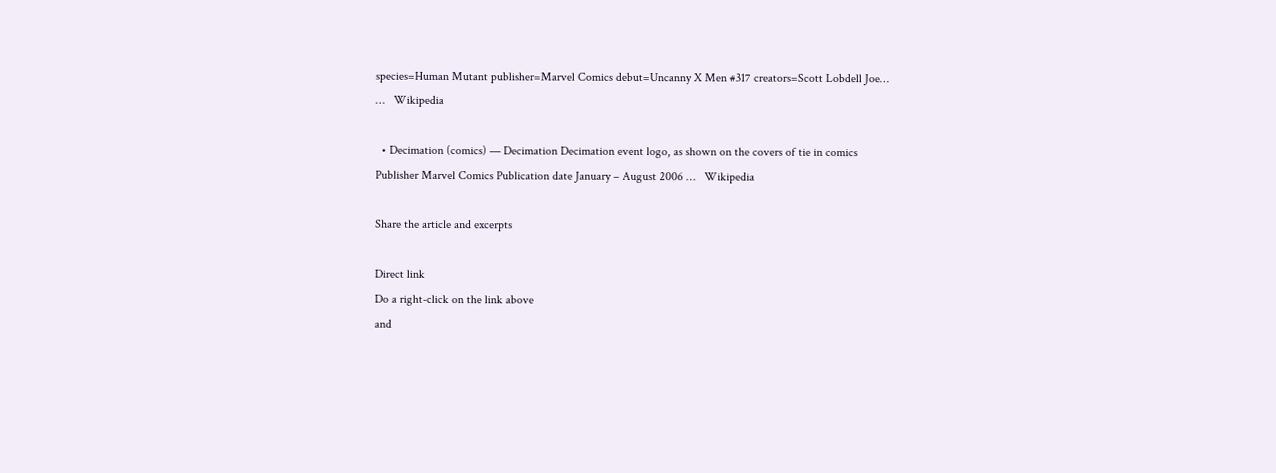species=Human Mutant publisher=Marvel Comics debut=Uncanny X Men #317 creators=Scott Lobdell Joe… …   Wikipedia

  • Decimation (comics) — Decimation Decimation event logo, as shown on the covers of tie in comics Publisher Marvel Comics Publication date January – August 2006 …   Wikipedia

Share the article and excerpts

Direct link
Do a right-click on the link above
and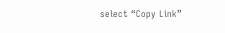select “Copy Link”